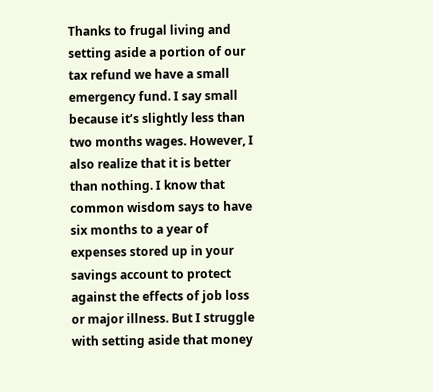Thanks to frugal living and setting aside a portion of our tax refund we have a small emergency fund. I say small because it’s slightly less than two months wages. However, I also realize that it is better than nothing. I know that common wisdom says to have six months to a year of expenses stored up in your savings account to protect against the effects of job loss or major illness. But I struggle with setting aside that money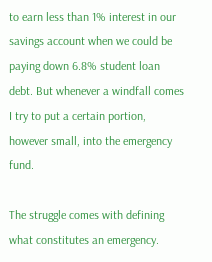to earn less than 1% interest in our savings account when we could be paying down 6.8% student loan debt. But whenever a windfall comes I try to put a certain portion, however small, into the emergency fund.

The struggle comes with defining what constitutes an emergency.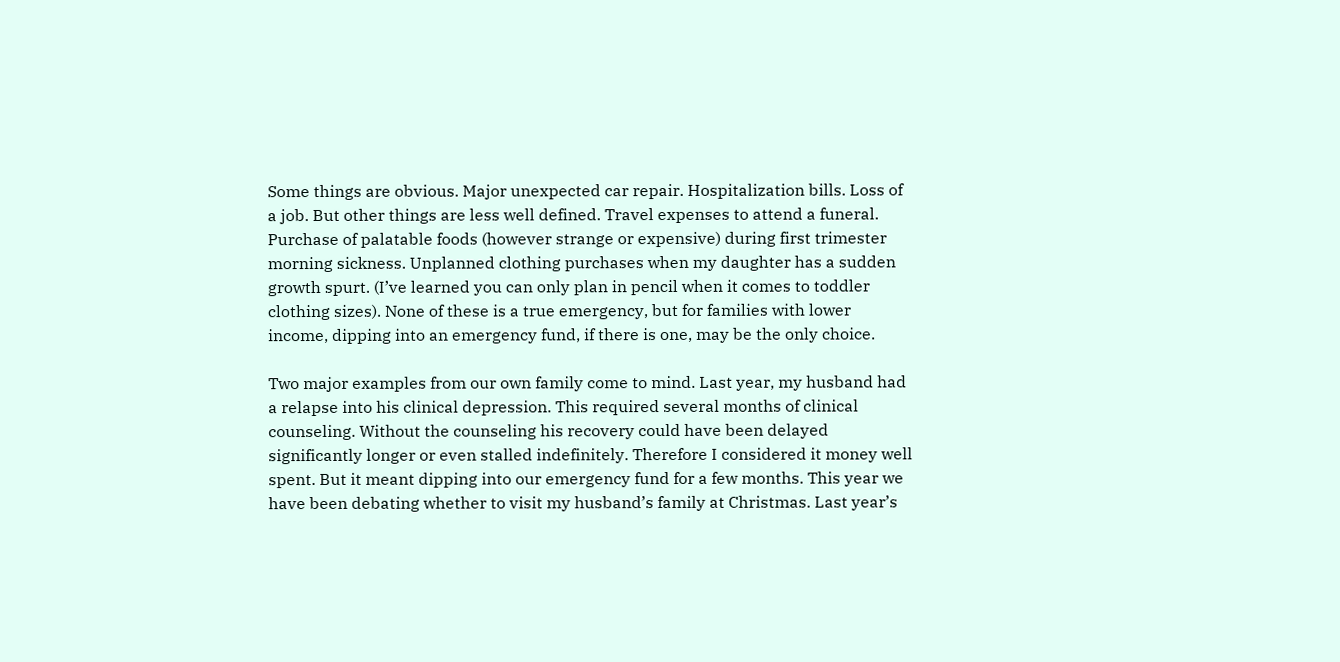Some things are obvious. Major unexpected car repair. Hospitalization bills. Loss of a job. But other things are less well defined. Travel expenses to attend a funeral. Purchase of palatable foods (however strange or expensive) during first trimester morning sickness. Unplanned clothing purchases when my daughter has a sudden growth spurt. (I’ve learned you can only plan in pencil when it comes to toddler clothing sizes). None of these is a true emergency, but for families with lower income, dipping into an emergency fund, if there is one, may be the only choice.

Two major examples from our own family come to mind. Last year, my husband had a relapse into his clinical depression. This required several months of clinical counseling. Without the counseling his recovery could have been delayed significantly longer or even stalled indefinitely. Therefore I considered it money well spent. But it meant dipping into our emergency fund for a few months. This year we have been debating whether to visit my husband’s family at Christmas. Last year’s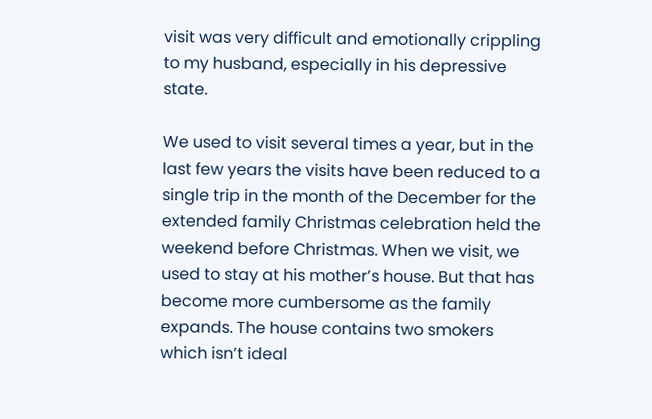visit was very difficult and emotionally crippling to my husband, especially in his depressive state.

We used to visit several times a year, but in the last few years the visits have been reduced to a single trip in the month of the December for the extended family Christmas celebration held the weekend before Christmas. When we visit, we used to stay at his mother’s house. But that has become more cumbersome as the family expands. The house contains two smokers which isn’t ideal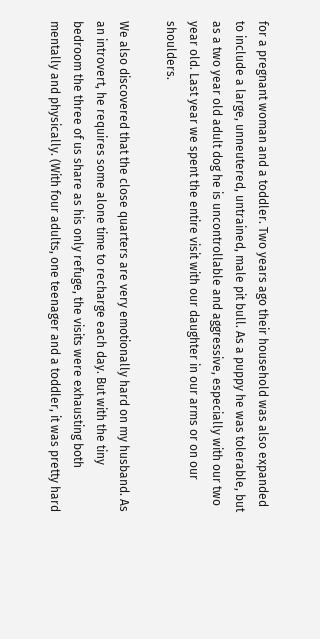for a pregnant woman and a toddler. Two years ago their household was also expanded to include a large, unneutered, untrained, male pit bull. As a puppy he was tolerable, but as a two year old adult dog he is uncontrollable and aggressive, especially with our two year old. Last year we spent the entire visit with our daughter in our arms or on our shoulders.

We also discovered that the close quarters are very emotionally hard on my husband. As an introvert, he requires some alone time to recharge each day. But with the tiny bedroom the three of us share as his only refuge, the visits were exhausting both mentally and physically. (With four adults, one teenager and a toddler, it was pretty hard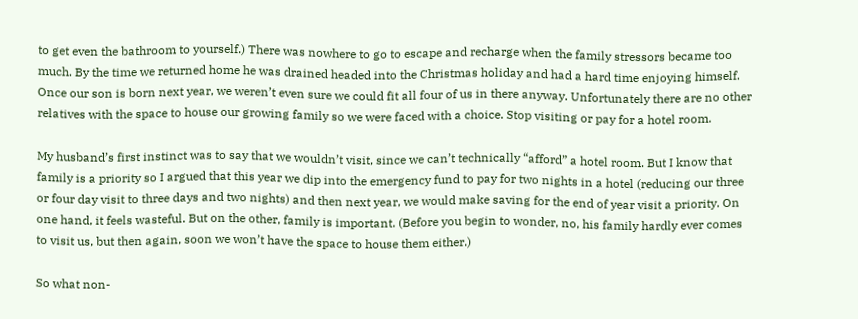to get even the bathroom to yourself.) There was nowhere to go to escape and recharge when the family stressors became too much. By the time we returned home he was drained headed into the Christmas holiday and had a hard time enjoying himself. Once our son is born next year, we weren’t even sure we could fit all four of us in there anyway. Unfortunately there are no other relatives with the space to house our growing family so we were faced with a choice. Stop visiting or pay for a hotel room.

My husband’s first instinct was to say that we wouldn’t visit, since we can’t technically “afford” a hotel room. But I know that family is a priority so I argued that this year we dip into the emergency fund to pay for two nights in a hotel (reducing our three or four day visit to three days and two nights) and then next year, we would make saving for the end of year visit a priority. On one hand, it feels wasteful. But on the other, family is important. (Before you begin to wonder, no, his family hardly ever comes to visit us, but then again, soon we won’t have the space to house them either.)

So what non-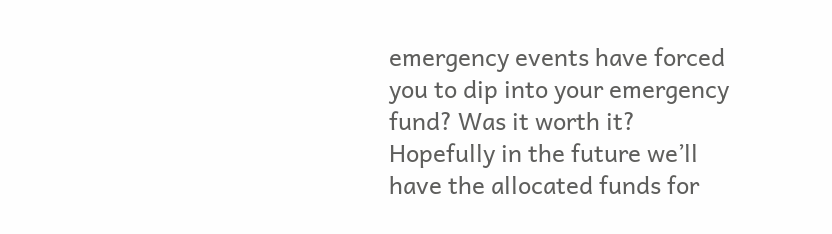emergency events have forced you to dip into your emergency fund? Was it worth it? Hopefully in the future we’ll have the allocated funds for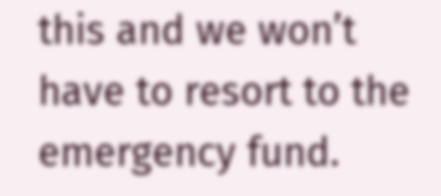this and we won’t have to resort to the emergency fund.